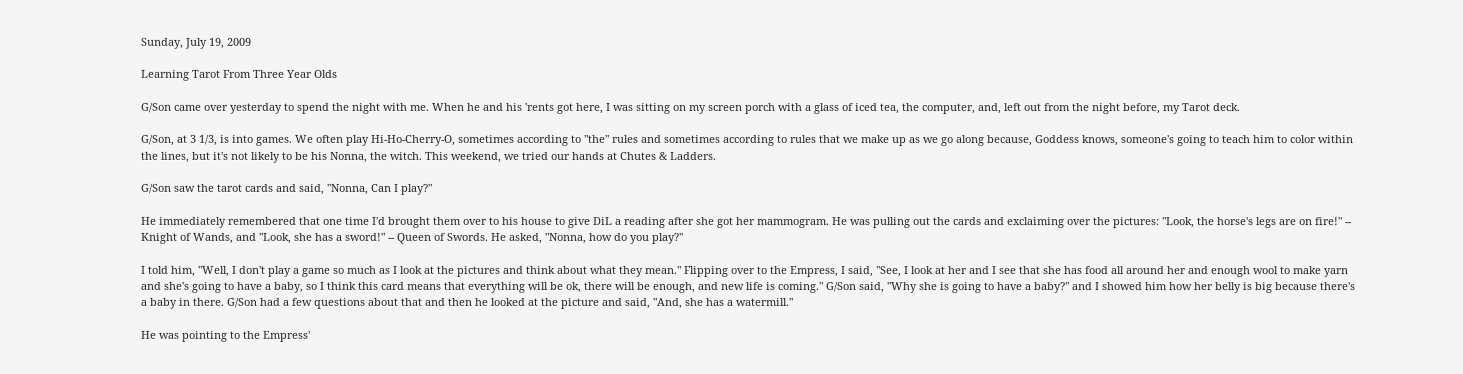Sunday, July 19, 2009

Learning Tarot From Three Year Olds

G/Son came over yesterday to spend the night with me. When he and his 'rents got here, I was sitting on my screen porch with a glass of iced tea, the computer, and, left out from the night before, my Tarot deck.

G/Son, at 3 1/3, is into games. We often play Hi-Ho-Cherry-O, sometimes according to "the" rules and sometimes according to rules that we make up as we go along because, Goddess knows, someone's going to teach him to color within the lines, but it's not likely to be his Nonna, the witch. This weekend, we tried our hands at Chutes & Ladders.

G/Son saw the tarot cards and said, "Nonna, Can I play?"

He immediately remembered that one time I'd brought them over to his house to give DiL a reading after she got her mammogram. He was pulling out the cards and exclaiming over the pictures: "Look, the horse's legs are on fire!" -- Knight of Wands, and "Look, she has a sword!" -- Queen of Swords. He asked, "Nonna, how do you play?"

I told him, "Well, I don't play a game so much as I look at the pictures and think about what they mean." Flipping over to the Empress, I said, "See, I look at her and I see that she has food all around her and enough wool to make yarn and she's going to have a baby, so I think this card means that everything will be ok, there will be enough, and new life is coming." G/Son said, "Why she is going to have a baby?" and I showed him how her belly is big because there's a baby in there. G/Son had a few questions about that and then he looked at the picture and said, "And, she has a watermill."

He was pointing to the Empress'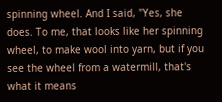spinning wheel. And I said, "Yes, she does. To me, that looks like her spinning wheel, to make wool into yarn, but if you see the wheel from a watermill, that's what it means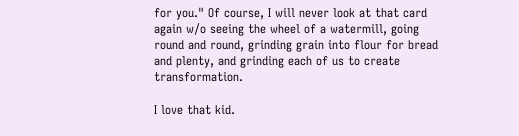for you." Of course, I will never look at that card again w/o seeing the wheel of a watermill, going round and round, grinding grain into flour for bread and plenty, and grinding each of us to create transformation.

I love that kid.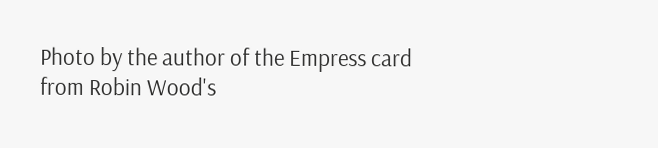Photo by the author of the Empress card from Robin Wood's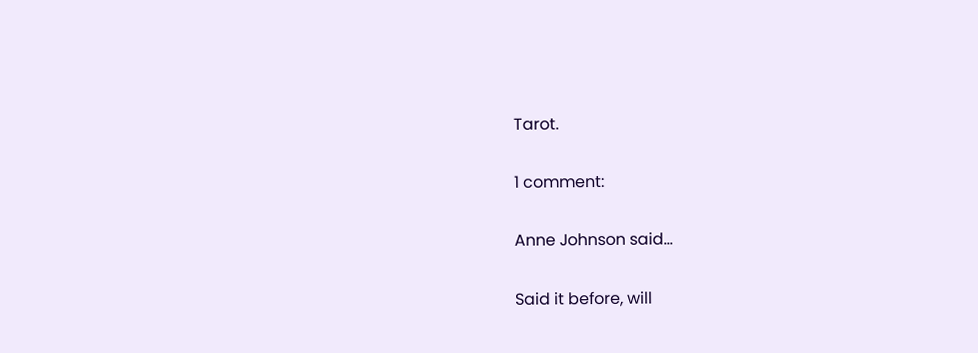Tarot.

1 comment:

Anne Johnson said...

Said it before, will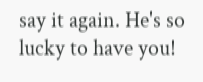say it again. He's so lucky to have you!